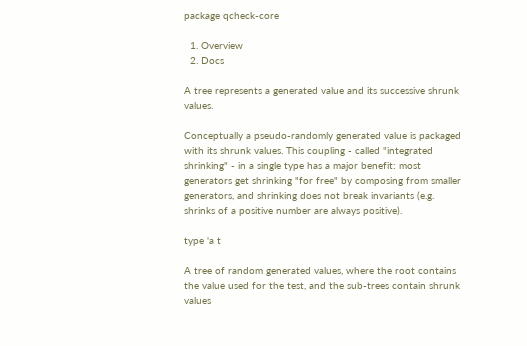package qcheck-core

  1. Overview
  2. Docs

A tree represents a generated value and its successive shrunk values.

Conceptually a pseudo-randomly generated value is packaged with its shrunk values. This coupling - called "integrated shrinking" - in a single type has a major benefit: most generators get shrinking "for free" by composing from smaller generators, and shrinking does not break invariants (e.g. shrinks of a positive number are always positive).

type 'a t

A tree of random generated values, where the root contains the value used for the test, and the sub-trees contain shrunk values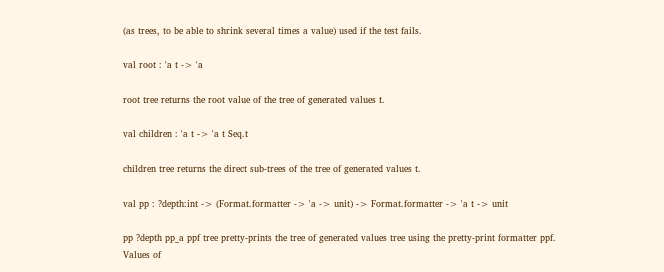(as trees, to be able to shrink several times a value) used if the test fails.

val root : 'a t -> 'a

root tree returns the root value of the tree of generated values t.

val children : 'a t -> 'a t Seq.t

children tree returns the direct sub-trees of the tree of generated values t.

val pp : ?depth:int -> (Format.formatter -> 'a -> unit) -> Format.formatter -> 'a t -> unit

pp ?depth pp_a ppf tree pretty-prints the tree of generated values tree using the pretty-print formatter ppf. Values of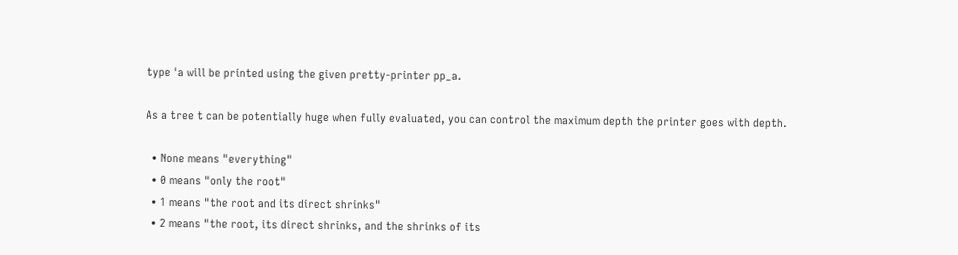type 'a will be printed using the given pretty-printer pp_a.

As a tree t can be potentially huge when fully evaluated, you can control the maximum depth the printer goes with depth.

  • None means "everything"
  • 0 means "only the root"
  • 1 means "the root and its direct shrinks"
  • 2 means "the root, its direct shrinks, and the shrinks of its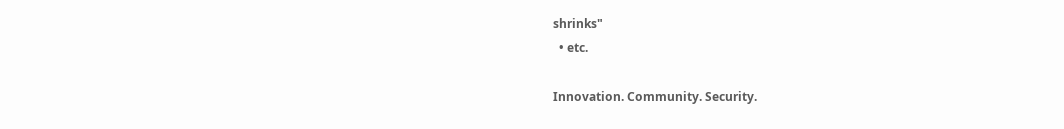shrinks"
  • etc.

Innovation. Community. Security.